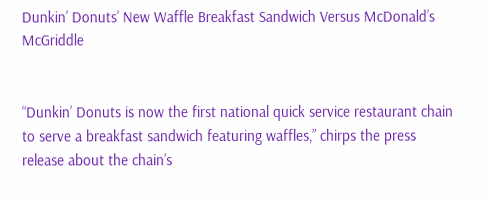Dunkin’ Donuts’ New Waffle Breakfast Sandwich Versus McDonald’s McGriddle


“Dunkin’ Donuts is now the first national quick service restaurant chain to serve a breakfast sandwich featuring waffles,” chirps the press release about the chain’s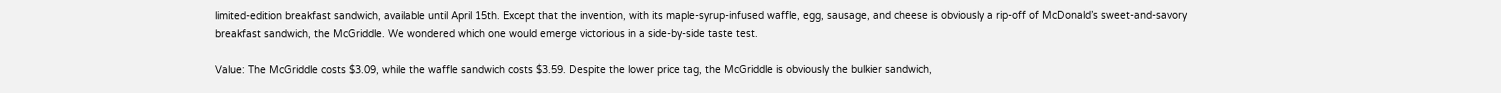limited-edition breakfast sandwich, available until April 15th. Except that the invention, with its maple-syrup-infused waffle, egg, sausage, and cheese is obviously a rip-off of McDonald’s sweet-and-savory breakfast sandwich, the McGriddle. We wondered which one would emerge victorious in a side-by-side taste test.

Value: The McGriddle costs $3.09, while the waffle sandwich costs $3.59. Despite the lower price tag, the McGriddle is obviously the bulkier sandwich,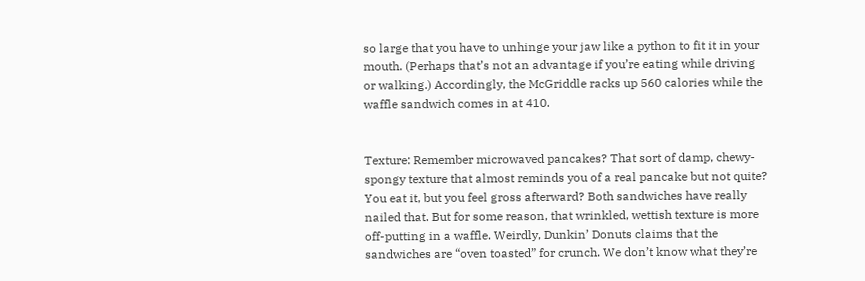so large that you have to unhinge your jaw like a python to fit it in your mouth. (Perhaps that’s not an advantage if you’re eating while driving or walking.) Accordingly, the McGriddle racks up 560 calories while the waffle sandwich comes in at 410.


Texture: Remember microwaved pancakes? That sort of damp, chewy-spongy texture that almost reminds you of a real pancake but not quite? You eat it, but you feel gross afterward? Both sandwiches have really nailed that. But for some reason, that wrinkled, wettish texture is more off-putting in a waffle. Weirdly, Dunkin’ Donuts claims that the sandwiches are “oven toasted” for crunch. We don’t know what they’re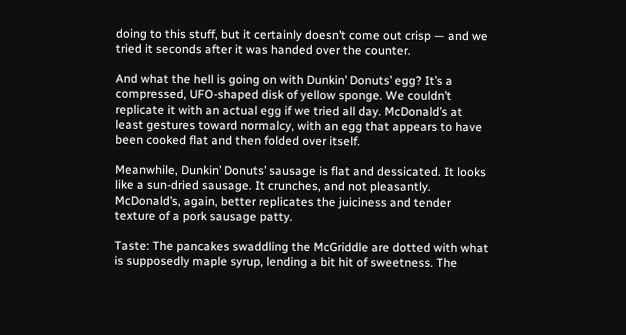doing to this stuff, but it certainly doesn’t come out crisp — and we tried it seconds after it was handed over the counter.

And what the hell is going on with Dunkin’ Donuts’ egg? It’s a compressed, UFO-shaped disk of yellow sponge. We couldn’t replicate it with an actual egg if we tried all day. McDonald’s at least gestures toward normalcy, with an egg that appears to have been cooked flat and then folded over itself.

Meanwhile, Dunkin’ Donuts’ sausage is flat and dessicated. It looks like a sun-dried sausage. It crunches, and not pleasantly. McDonald’s, again, better replicates the juiciness and tender texture of a pork sausage patty.

Taste: The pancakes swaddling the McGriddle are dotted with what is supposedly maple syrup, lending a bit hit of sweetness. The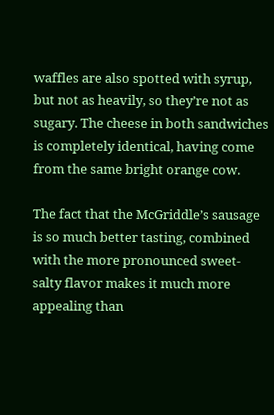waffles are also spotted with syrup, but not as heavily, so they’re not as sugary. The cheese in both sandwiches is completely identical, having come from the same bright orange cow.

The fact that the McGriddle’s sausage is so much better tasting, combined with the more pronounced sweet-salty flavor makes it much more appealing than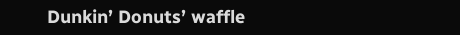Dunkin’ Donuts’ waffle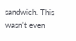sandwich. This wasn’t even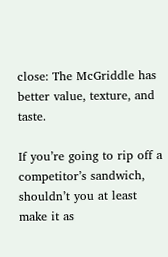close: The McGriddle has better value, texture, and taste.

If you’re going to rip off a competitor’s sandwich, shouldn’t you at least make it as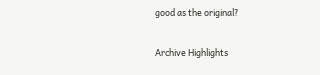good as the original?

Archive Highlights